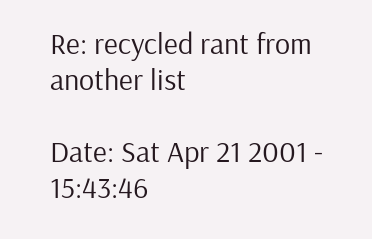Re: recycled rant from another list

Date: Sat Apr 21 2001 - 15:43:46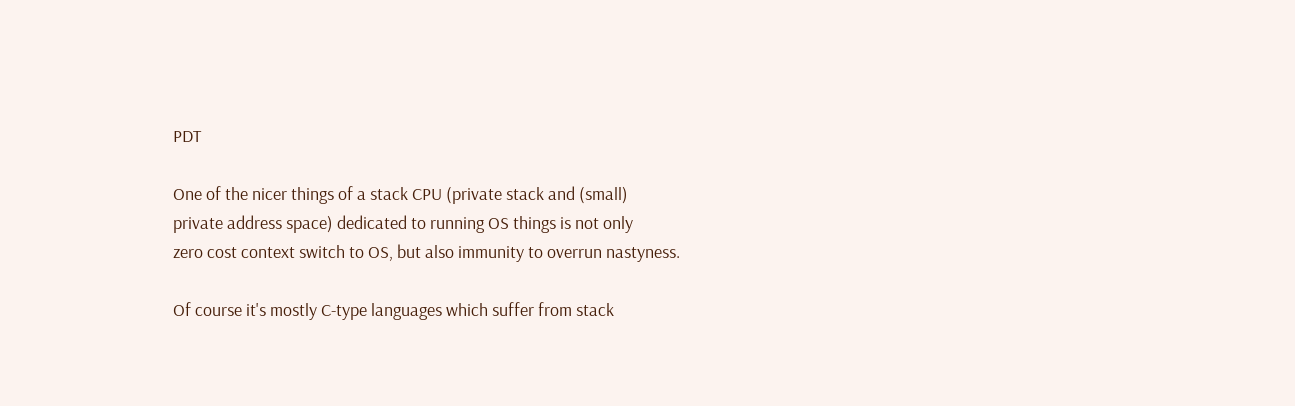PDT

One of the nicer things of a stack CPU (private stack and (small)
private address space) dedicated to running OS things is not only
zero cost context switch to OS, but also immunity to overrun nastyness.

Of course it's mostly C-type languages which suffer from stack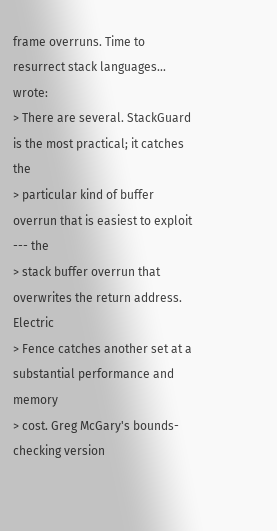frame overruns. Time to resurrect stack languages... wrote:
> There are several. StackGuard is the most practical; it catches the
> particular kind of buffer overrun that is easiest to exploit --- the
> stack buffer overrun that overwrites the return address. Electric
> Fence catches another set at a substantial performance and memory
> cost. Greg McGary's bounds-checking version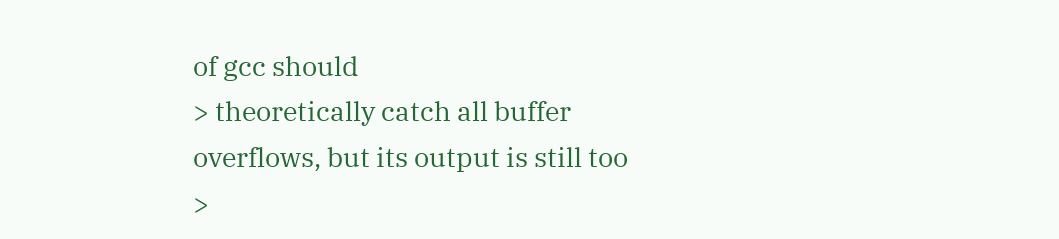of gcc should
> theoretically catch all buffer overflows, but its output is still too
>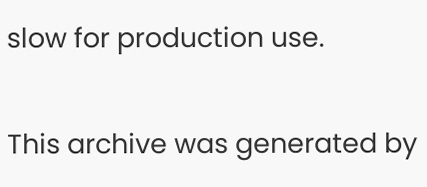slow for production use.

This archive was generated by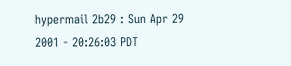hypermail 2b29 : Sun Apr 29 2001 - 20:26:03 PDT